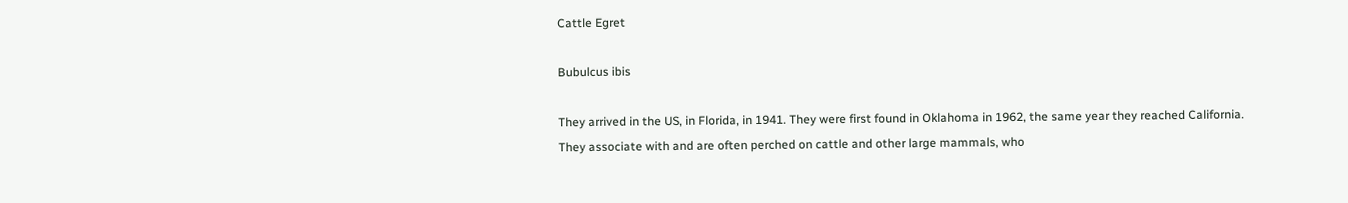Cattle Egret

Bubulcus ibis

They arrived in the US, in Florida, in 1941. They were first found in Oklahoma in 1962, the same year they reached California. They associate with and are often perched on cattle and other large mammals, who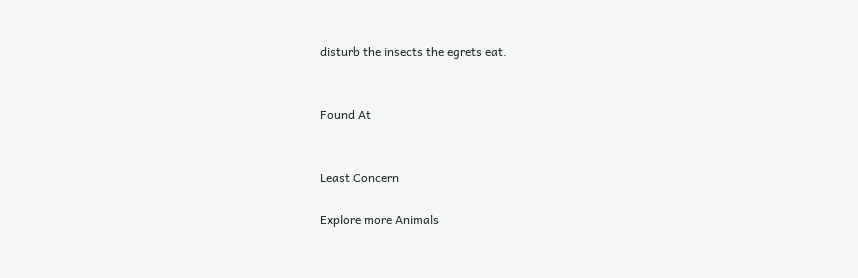disturb the insects the egrets eat.


Found At


Least Concern

Explore more Animals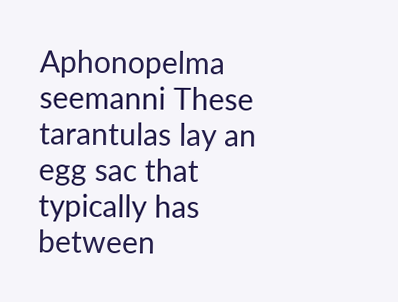Aphonopelma seemanni These tarantulas lay an egg sac that typically has between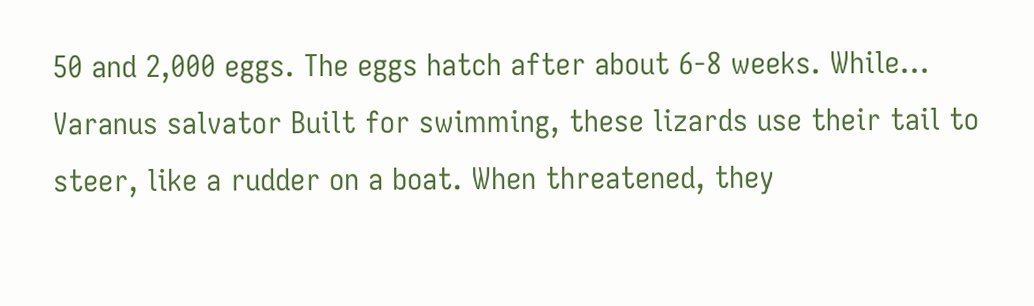50 and 2,000 eggs. The eggs hatch after about 6-8 weeks. While…
Varanus salvator Built for swimming, these lizards use their tail to steer, like a rudder on a boat. When threatened, they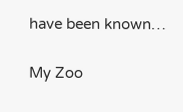have been known…

My Zoo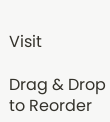Visit

Drag & Drop to Reorder